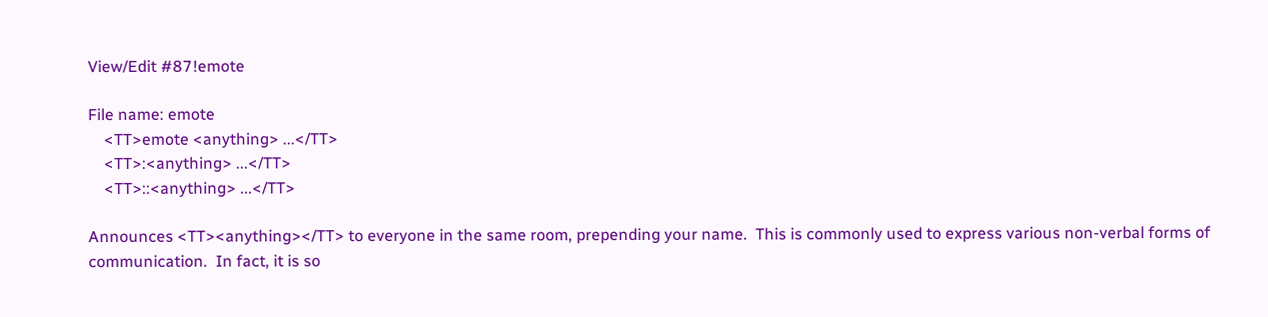View/Edit #87!emote

File name: emote
    <TT>emote <anything> ...</TT>
    <TT>:<anything> ...</TT>
    <TT>::<anything> ...</TT>

Announces <TT><anything></TT> to everyone in the same room, prepending your name.  This is commonly used to express various non-verbal forms of communication.  In fact, it is so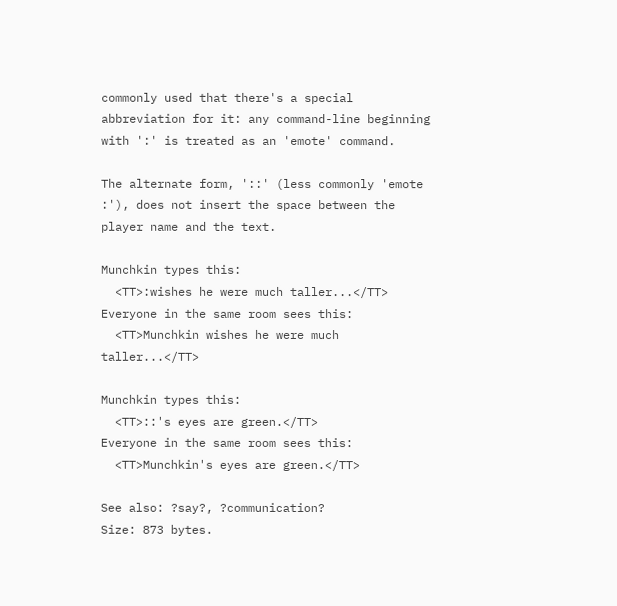commonly used that there's a special abbreviation for it: any command-line beginning with ':' is treated as an 'emote' command.

The alternate form, '::' (less commonly 'emote :'), does not insert the space between the player name and the text.

Munchkin types this:
  <TT>:wishes he were much taller...</TT>
Everyone in the same room sees this:
  <TT>Munchkin wishes he were much taller...</TT>

Munchkin types this:
  <TT>::'s eyes are green.</TT>
Everyone in the same room sees this:
  <TT>Munchkin's eyes are green.</TT>

See also: ?say?, ?communication?
Size: 873 bytes.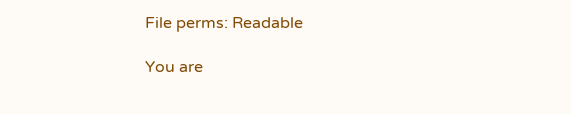File perms: Readable

You are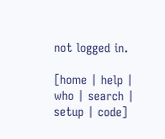not logged in.

[home | help | who | search | setup | code]